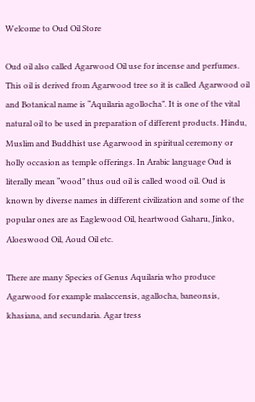Welcome to Oud Oil Store

Oud oil also called Agarwood Oil use for incense and perfumes. This oil is derived from Agarwood tree so it is called Agarwood oil and Botanical name is “Aquilaria agollocha”. It is one of the vital natural oil to be used in preparation of different products. Hindu, Muslim and Buddhist use Agarwood in spiritual ceremony or holly occasion as temple offerings. In Arabic language Oud is literally mean “wood” thus oud oil is called wood oil. Oud is known by diverse names in different civilization and some of the popular ones are as Eaglewood Oil, heartwood Gaharu, Jinko, Aloeswood Oil, Aoud Oil etc.

There are many Species of Genus Aquilaria who produce Agarwood for example malaccensis, agallocha, baneonsis, khasiana, and secundaria. Agar tress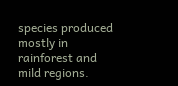species produced mostly in rainforest and mild regions.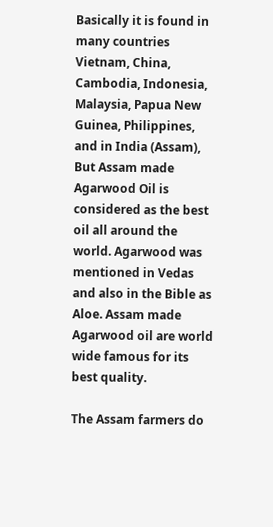Basically it is found in many countries Vietnam, China, Cambodia, Indonesia, Malaysia, Papua New Guinea, Philippines, and in India (Assam), But Assam made Agarwood Oil is considered as the best oil all around the world. Agarwood was mentioned in Vedas and also in the Bible as Aloe. Assam made Agarwood oil are world wide famous for its best quality.

The Assam farmers do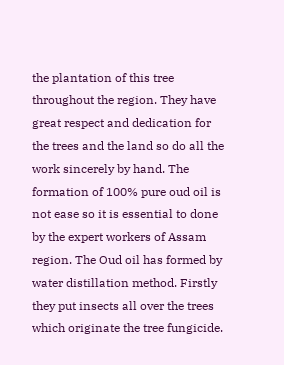the plantation of this tree throughout the region. They have great respect and dedication for the trees and the land so do all the work sincerely by hand. The formation of 100% pure oud oil is not ease so it is essential to done by the expert workers of Assam region. The Oud oil has formed by water distillation method. Firstly they put insects all over the trees which originate the tree fungicide.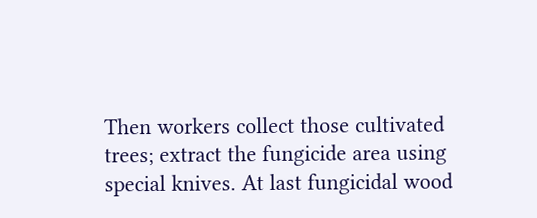Then workers collect those cultivated trees; extract the fungicide area using special knives. At last fungicidal wood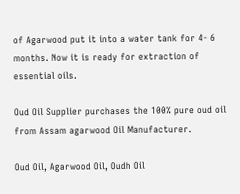of Agarwood put it into a water tank for 4- 6 months. Now it is ready for extraction of essential oils.

Oud Oil Supplier purchases the 100% pure oud oil from Assam agarwood Oil Manufacturer.

Oud Oil, Agarwood Oil, Oudh Oil